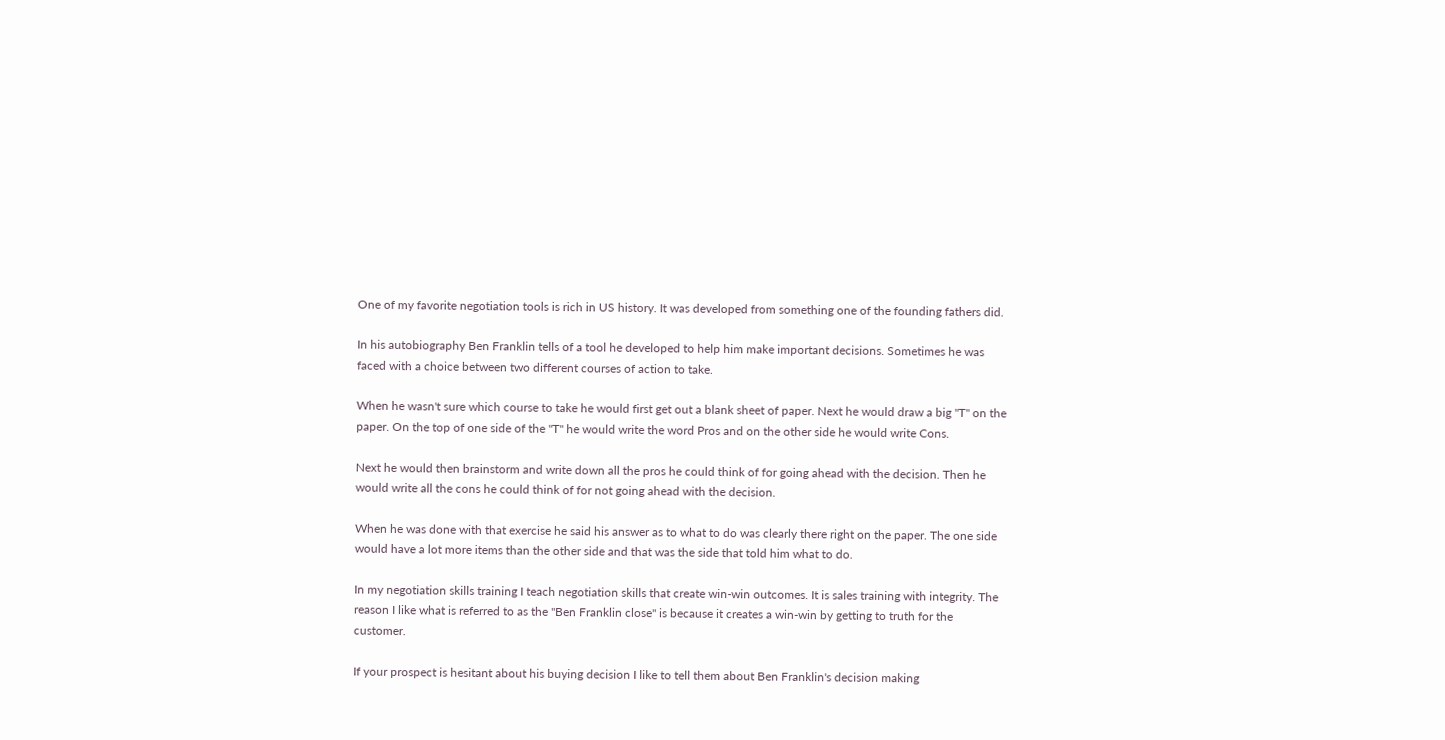One of my favorite negotiation tools is rich in US history. It was developed from something one of the founding fathers did.

In his autobiography Ben Franklin tells of a tool he developed to help him make important decisions. Sometimes he was faced with a choice between two different courses of action to take.

When he wasn't sure which course to take he would first get out a blank sheet of paper. Next he would draw a big "T" on the paper. On the top of one side of the "T" he would write the word Pros and on the other side he would write Cons.

Next he would then brainstorm and write down all the pros he could think of for going ahead with the decision. Then he would write all the cons he could think of for not going ahead with the decision.

When he was done with that exercise he said his answer as to what to do was clearly there right on the paper. The one side would have a lot more items than the other side and that was the side that told him what to do.

In my negotiation skills training I teach negotiation skills that create win-win outcomes. It is sales training with integrity. The reason I like what is referred to as the "Ben Franklin close" is because it creates a win-win by getting to truth for the customer.

If your prospect is hesitant about his buying decision I like to tell them about Ben Franklin's decision making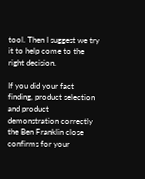tool. Then I suggest we try it to help come to the right decision.

If you did your fact finding, product selection and product demonstration correctly the Ben Franklin close confirms for your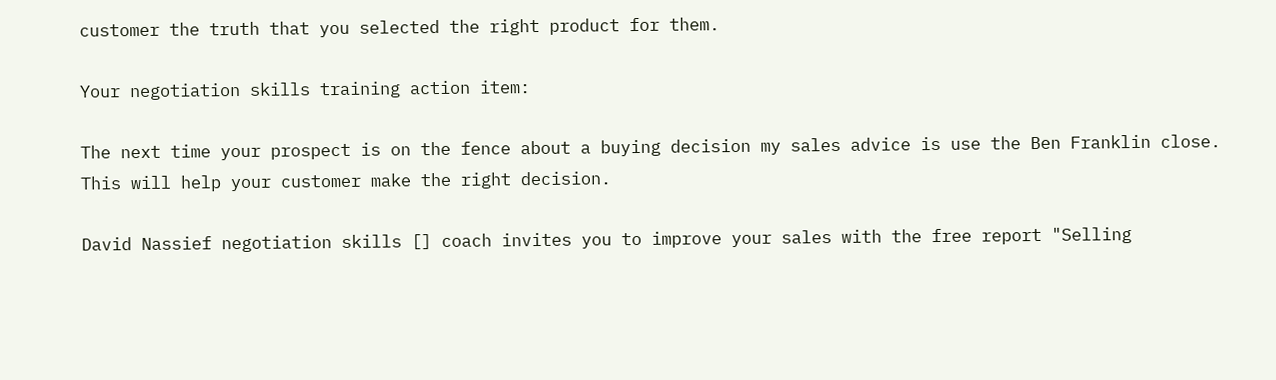customer the truth that you selected the right product for them.

Your negotiation skills training action item:

The next time your prospect is on the fence about a buying decision my sales advice is use the Ben Franklin close. This will help your customer make the right decision.

David Nassief negotiation skills [] coach invites you to improve your sales with the free report "Selling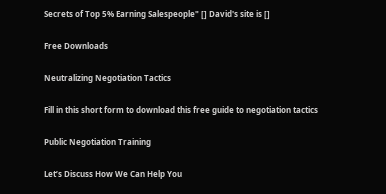Secrets of Top 5% Earning Salespeople" [] David's site is []

Free Downloads

Neutralizing Negotiation Tactics

Fill in this short form to download this free guide to negotiation tactics

Public Negotiation Training

Let’s Discuss How We Can Help You